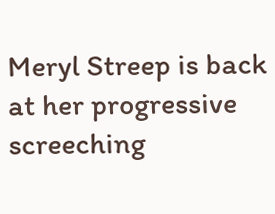Meryl Streep is back at her progressive screeching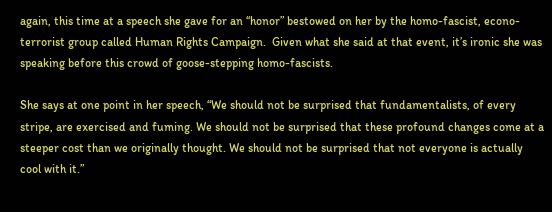again, this time at a speech she gave for an “honor” bestowed on her by the homo-fascist, econo-terrorist group called Human Rights Campaign.  Given what she said at that event, it’s ironic she was speaking before this crowd of goose-stepping homo-fascists.

She says at one point in her speech, “We should not be surprised that fundamentalists, of every stripe, are exercised and fuming. We should not be surprised that these profound changes come at a steeper cost than we originally thought. We should not be surprised that not everyone is actually cool with it.”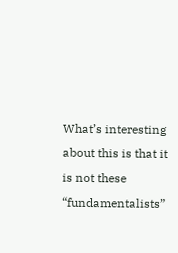What’s interesting about this is that it is not these “fundamentalists”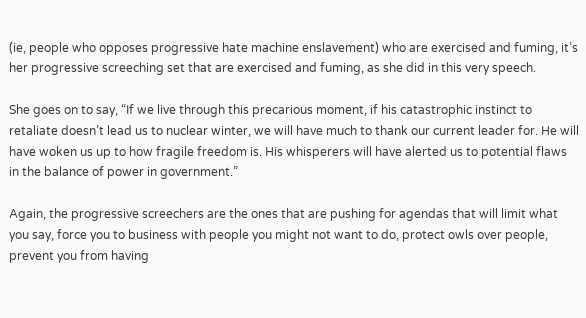(ie, people who opposes progressive hate machine enslavement) who are exercised and fuming, it’s her progressive screeching set that are exercised and fuming, as she did in this very speech.

She goes on to say, “If we live through this precarious moment, if his catastrophic instinct to retaliate doesn’t lead us to nuclear winter, we will have much to thank our current leader for. He will have woken us up to how fragile freedom is. His whisperers will have alerted us to potential flaws in the balance of power in government.”

Again, the progressive screechers are the ones that are pushing for agendas that will limit what you say, force you to business with people you might not want to do, protect owls over people, prevent you from having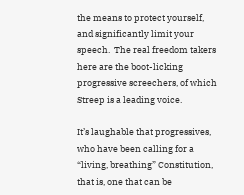the means to protect yourself, and significantly limit your speech.  The real freedom takers here are the boot-licking progressive screechers, of which Streep is a leading voice.

It’s laughable that progressives, who have been calling for a “living, breathing” Constitution, that is, one that can be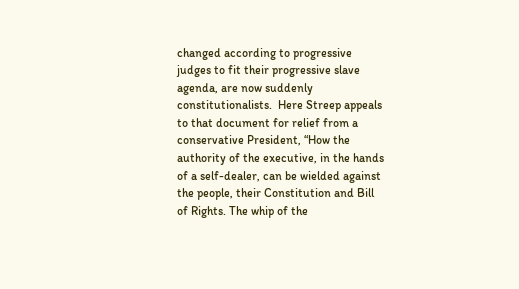changed according to progressive judges to fit their progressive slave agenda, are now suddenly constitutionalists.  Here Streep appeals to that document for relief from a conservative President, “How the authority of the executive, in the hands of a self-dealer, can be wielded against the people, their Constitution and Bill of Rights. The whip of the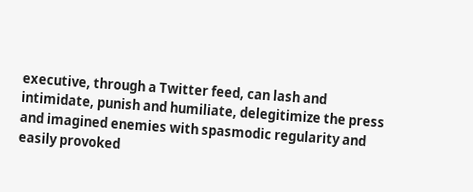executive, through a Twitter feed, can lash and intimidate, punish and humiliate, delegitimize the press and imagined enemies with spasmodic regularity and easily provoked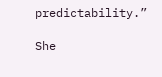predictability.”

She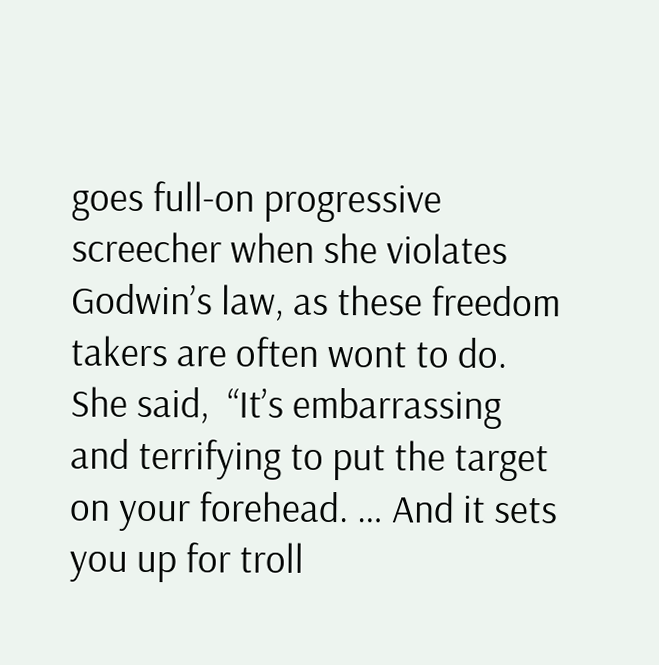goes full-on progressive screecher when she violates Godwin’s law, as these freedom takers are often wont to do.  She said,  “It’s embarrassing and terrifying to put the target on your forehead. … And it sets you up for troll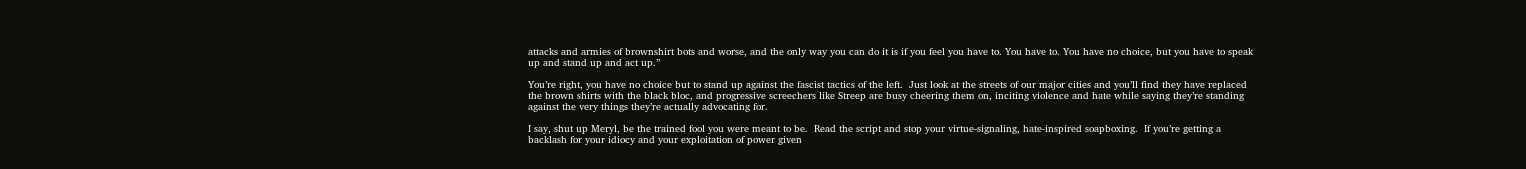attacks and armies of brownshirt bots and worse, and the only way you can do it is if you feel you have to. You have to. You have no choice, but you have to speak up and stand up and act up.”

You’re right, you have no choice but to stand up against the fascist tactics of the left.  Just look at the streets of our major cities and you’ll find they have replaced the brown shirts with the black bloc, and progressive screechers like Streep are busy cheering them on, inciting violence and hate while saying they’re standing against the very things they’re actually advocating for.

I say, shut up Meryl, be the trained fool you were meant to be.  Read the script and stop your virtue-signaling, hate-inspired soapboxing.  If you’re getting a backlash for your idiocy and your exploitation of power given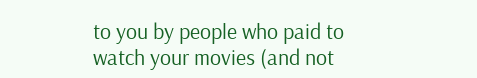to you by people who paid to watch your movies (and not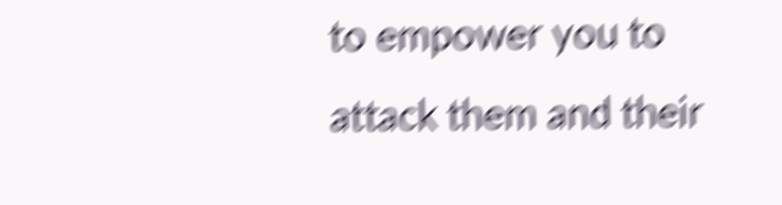to empower you to attack them and their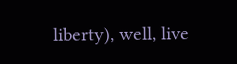liberty), well, live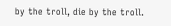by the troll, die by the troll.